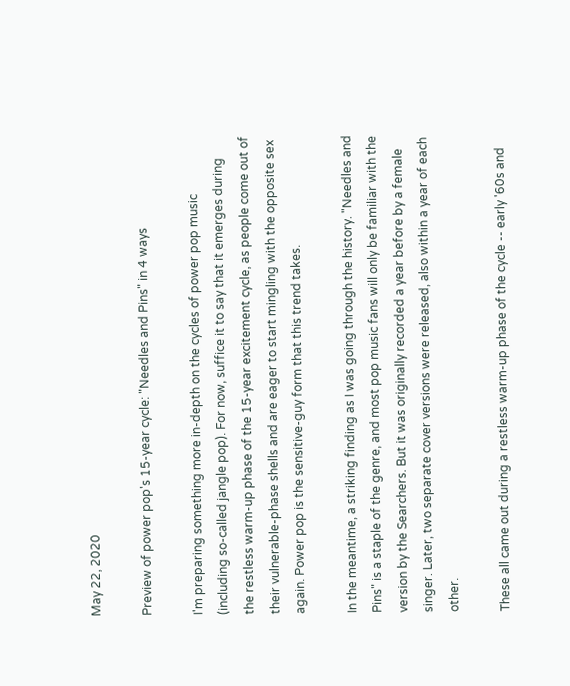May 22, 2020

Preview of power pop's 15-year cycle: "Needles and Pins" in 4 ways

I'm preparing something more in-depth on the cycles of power pop music (including so-called jangle pop). For now, suffice it to say that it emerges during the restless warm-up phase of the 15-year excitement cycle, as people come out of their vulnerable-phase shells and are eager to start mingling with the opposite sex again. Power pop is the sensitive-guy form that this trend takes.

In the meantime, a striking finding as I was going through the history. "Needles and Pins" is a staple of the genre, and most pop music fans will only be familiar with the version by the Searchers. But it was originally recorded a year before by a female singer. Later, two separate cover versions were released, also within a year of each other.

These all came out during a restless warm-up phase of the cycle -- early '60s and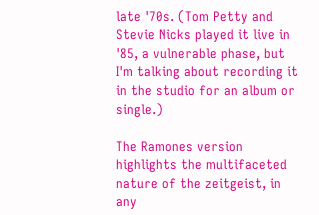late '70s. (Tom Petty and Stevie Nicks played it live in '85, a vulnerable phase, but I'm talking about recording it in the studio for an album or single.)

The Ramones version highlights the multifaceted nature of the zeitgeist, in any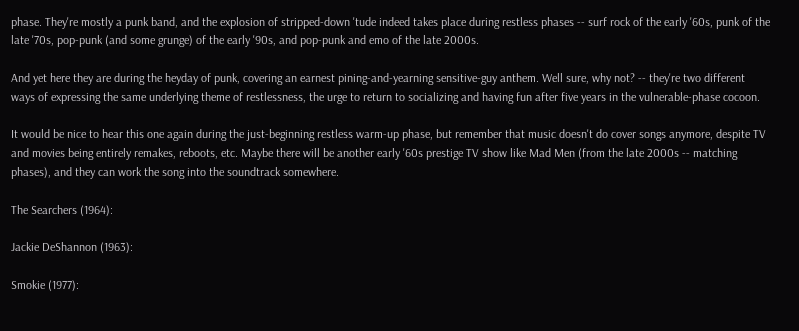phase. They're mostly a punk band, and the explosion of stripped-down 'tude indeed takes place during restless phases -- surf rock of the early '60s, punk of the late '70s, pop-punk (and some grunge) of the early '90s, and pop-punk and emo of the late 2000s.

And yet here they are during the heyday of punk, covering an earnest pining-and-yearning sensitive-guy anthem. Well sure, why not? -- they're two different ways of expressing the same underlying theme of restlessness, the urge to return to socializing and having fun after five years in the vulnerable-phase cocoon.

It would be nice to hear this one again during the just-beginning restless warm-up phase, but remember that music doesn't do cover songs anymore, despite TV and movies being entirely remakes, reboots, etc. Maybe there will be another early '60s prestige TV show like Mad Men (from the late 2000s -- matching phases), and they can work the song into the soundtrack somewhere.

The Searchers (1964):

Jackie DeShannon (1963):

Smokie (1977):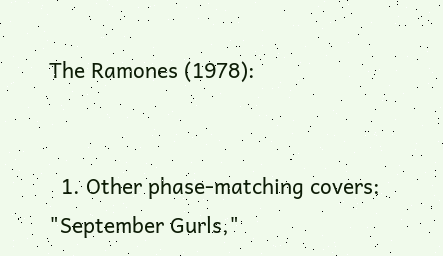The Ramones (1978):


  1. Other phase-matching covers: "September Gurls,"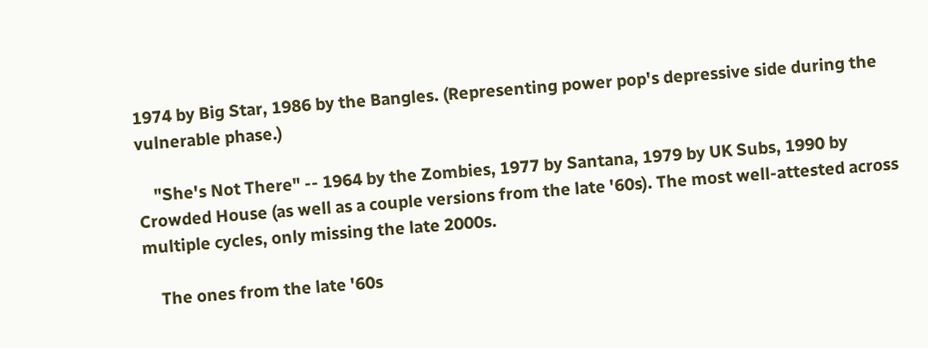1974 by Big Star, 1986 by the Bangles. (Representing power pop's depressive side during the vulnerable phase.)

    "She's Not There" -- 1964 by the Zombies, 1977 by Santana, 1979 by UK Subs, 1990 by Crowded House (as well as a couple versions from the late '60s). The most well-attested across multiple cycles, only missing the late 2000s.

    The ones from the late '60s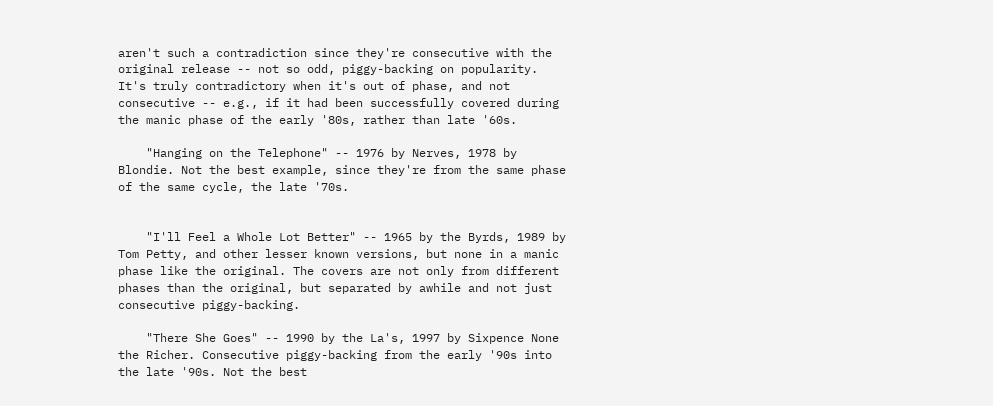aren't such a contradiction since they're consecutive with the original release -- not so odd, piggy-backing on popularity. It's truly contradictory when it's out of phase, and not consecutive -- e.g., if it had been successfully covered during the manic phase of the early '80s, rather than late '60s.

    "Hanging on the Telephone" -- 1976 by Nerves, 1978 by Blondie. Not the best example, since they're from the same phase of the same cycle, the late '70s.


    "I'll Feel a Whole Lot Better" -- 1965 by the Byrds, 1989 by Tom Petty, and other lesser known versions, but none in a manic phase like the original. The covers are not only from different phases than the original, but separated by awhile and not just consecutive piggy-backing.

    "There She Goes" -- 1990 by the La's, 1997 by Sixpence None the Richer. Consecutive piggy-backing from the early '90s into the late '90s. Not the best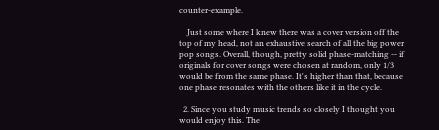counter-example.

    Just some where I knew there was a cover version off the top of my head, not an exhaustive search of all the big power pop songs. Overall, though, pretty solid phase-matching -- if originals for cover songs were chosen at random, only 1/3 would be from the same phase. It's higher than that, because one phase resonates with the others like it in the cycle.

  2. Since you study music trends so closely I thought you would enjoy this. The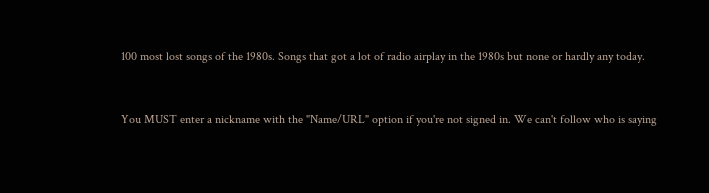100 most lost songs of the 1980s. Songs that got a lot of radio airplay in the 1980s but none or hardly any today.


You MUST enter a nickname with the "Name/URL" option if you're not signed in. We can't follow who is saying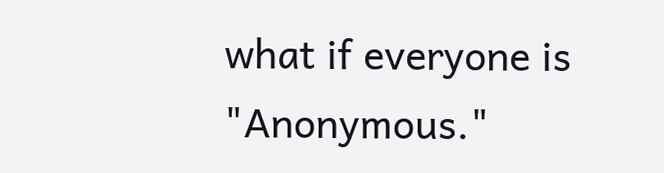what if everyone is "Anonymous."